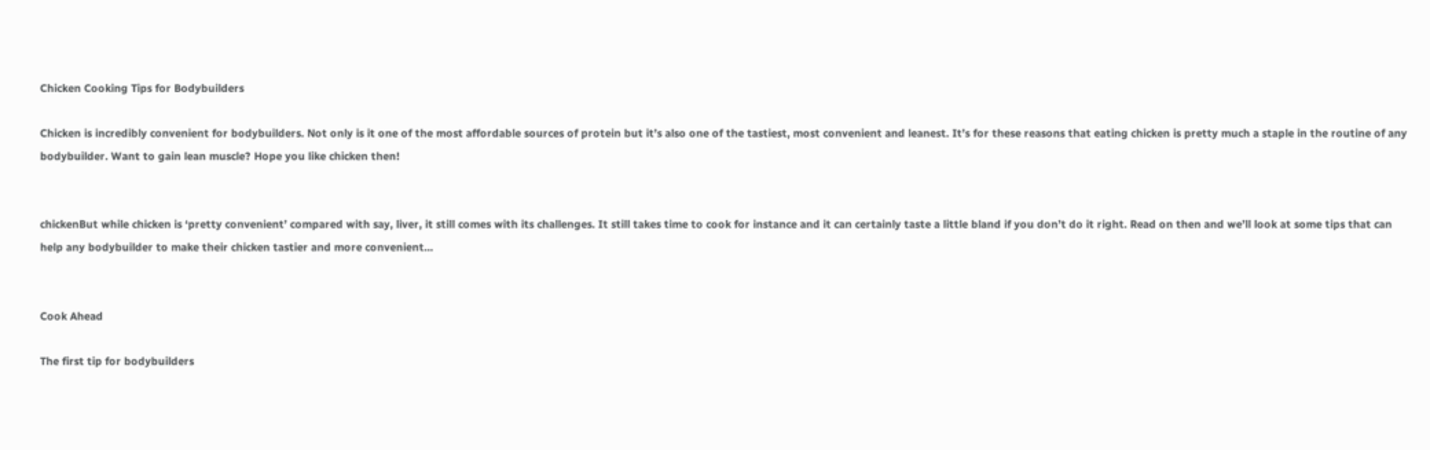Chicken Cooking Tips for Bodybuilders

Chicken is incredibly convenient for bodybuilders. Not only is it one of the most affordable sources of protein but it’s also one of the tastiest, most convenient and leanest. It’s for these reasons that eating chicken is pretty much a staple in the routine of any bodybuilder. Want to gain lean muscle? Hope you like chicken then!


chickenBut while chicken is ‘pretty convenient’ compared with say, liver, it still comes with its challenges. It still takes time to cook for instance and it can certainly taste a little bland if you don’t do it right. Read on then and we’ll look at some tips that can help any bodybuilder to make their chicken tastier and more convenient…


Cook Ahead

The first tip for bodybuilders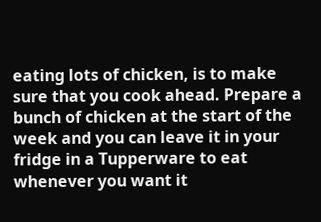eating lots of chicken, is to make sure that you cook ahead. Prepare a bunch of chicken at the start of the week and you can leave it in your fridge in a Tupperware to eat whenever you want it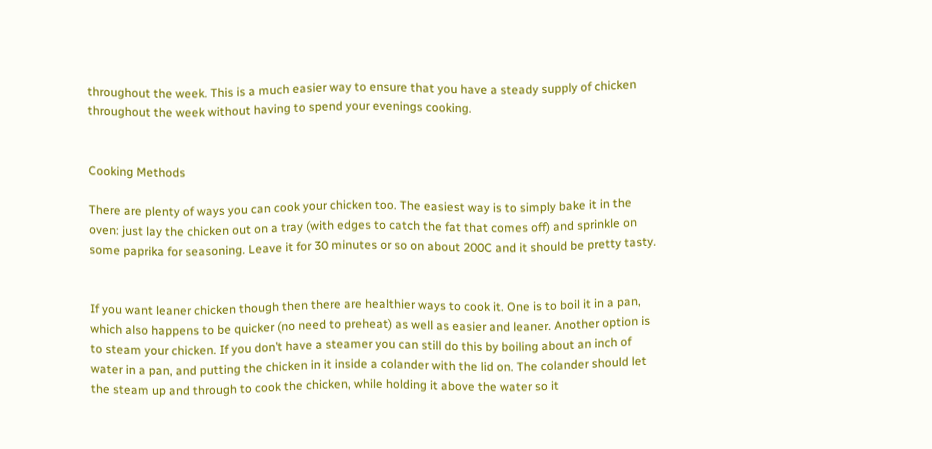throughout the week. This is a much easier way to ensure that you have a steady supply of chicken throughout the week without having to spend your evenings cooking.


Cooking Methods

There are plenty of ways you can cook your chicken too. The easiest way is to simply bake it in the oven: just lay the chicken out on a tray (with edges to catch the fat that comes off) and sprinkle on some paprika for seasoning. Leave it for 30 minutes or so on about 200C and it should be pretty tasty.


If you want leaner chicken though then there are healthier ways to cook it. One is to boil it in a pan, which also happens to be quicker (no need to preheat) as well as easier and leaner. Another option is to steam your chicken. If you don’t have a steamer you can still do this by boiling about an inch of water in a pan, and putting the chicken in it inside a colander with the lid on. The colander should let the steam up and through to cook the chicken, while holding it above the water so it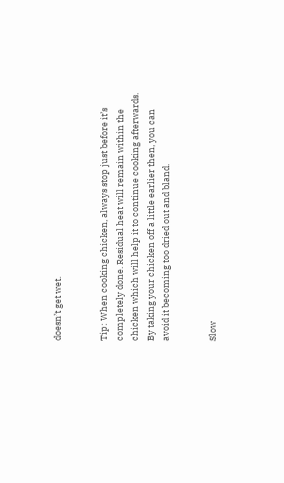doesn’t get wet.


Tip: When cooking chicken, always stop just before it’s completely done. Residual heat will remain within the chicken which will help it to continue cooking afterwards. By taking your chicken off a little earlier then, you can avoid it becoming too dried out and bland.


Slow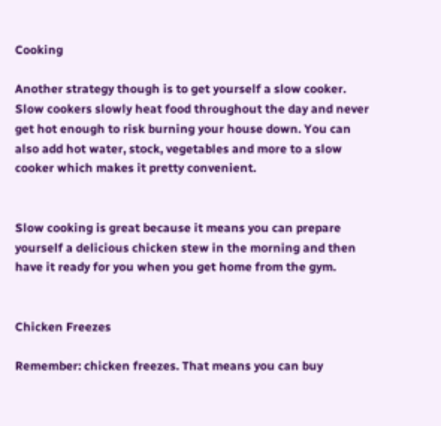Cooking

Another strategy though is to get yourself a slow cooker. Slow cookers slowly heat food throughout the day and never get hot enough to risk burning your house down. You can also add hot water, stock, vegetables and more to a slow cooker which makes it pretty convenient.


Slow cooking is great because it means you can prepare yourself a delicious chicken stew in the morning and then have it ready for you when you get home from the gym.


Chicken Freezes

Remember: chicken freezes. That means you can buy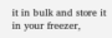it in bulk and store it in your freezer,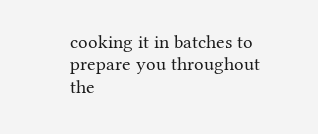cooking it in batches to prepare you throughout the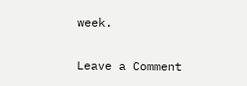week.

Leave a Comment